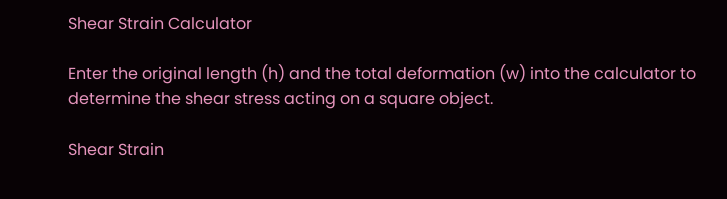Shear Strain Calculator

Enter the original length (h) and the total deformation (w) into the calculator to determine the shear stress acting on a square object.

Shear Strain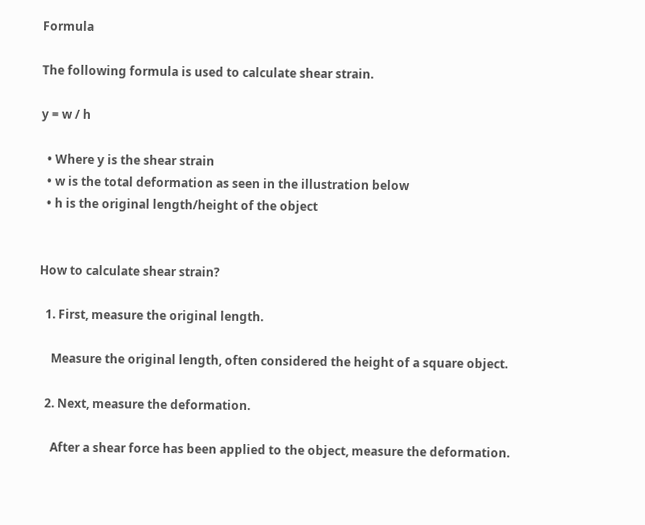Formula

The following formula is used to calculate shear strain.

y = w / h

  • Where y is the shear strain
  • w is the total deformation as seen in the illustration below
  • h is the original length/height of the object


How to calculate shear strain?

  1. First, measure the original length.

    Measure the original length, often considered the height of a square object.

  2. Next, measure the deformation.

    After a shear force has been applied to the object, measure the deformation.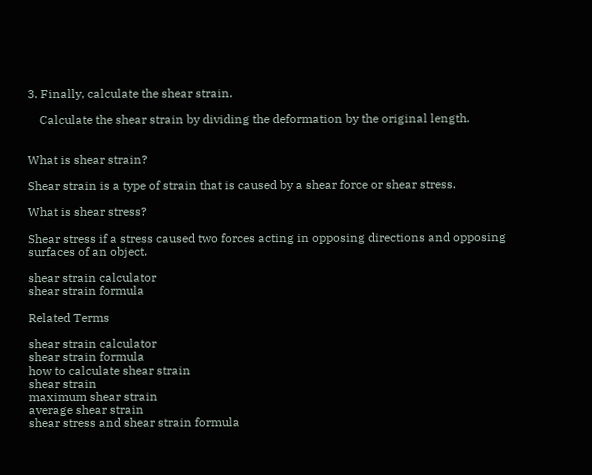3. Finally, calculate the shear strain.

    Calculate the shear strain by dividing the deformation by the original length.


What is shear strain?

Shear strain is a type of strain that is caused by a shear force or shear stress.

What is shear stress?

Shear stress if a stress caused two forces acting in opposing directions and opposing surfaces of an object.

shear strain calculator
shear strain formula

Related Terms

shear strain calculator
shear strain formula
how to calculate shear strain
shear strain
maximum shear strain
average shear strain
shear stress and shear strain formula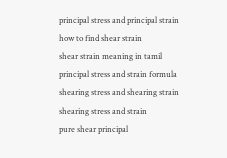principal stress and principal strain
how to find shear strain
shear strain meaning in tamil
principal stress and strain formula
shearing stress and shearing strain
shearing stress and strain
pure shear principal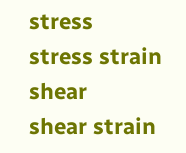stress
stress strain shear
shear strain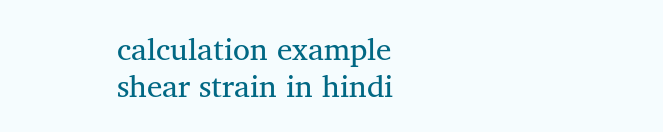calculation example
shear strain in hindi